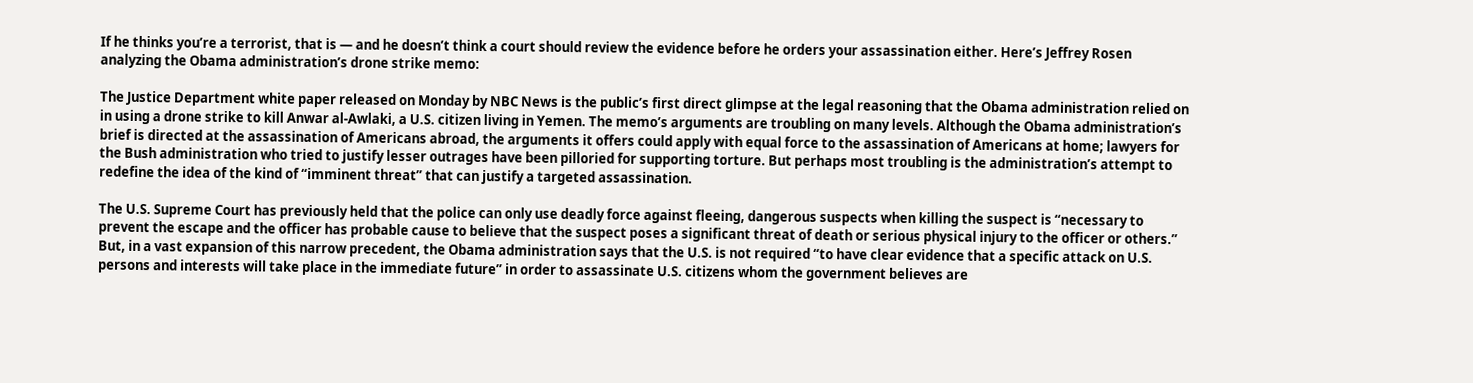If he thinks you’re a terrorist, that is — and he doesn’t think a court should review the evidence before he orders your assassination either. Here’s Jeffrey Rosen analyzing the Obama administration’s drone strike memo:

The Justice Department white paper released on Monday by NBC News is the public’s first direct glimpse at the legal reasoning that the Obama administration relied on in using a drone strike to kill Anwar al-Awlaki, a U.S. citizen living in Yemen. The memo’s arguments are troubling on many levels. Although the Obama administration’s brief is directed at the assassination of Americans abroad, the arguments it offers could apply with equal force to the assassination of Americans at home; lawyers for the Bush administration who tried to justify lesser outrages have been pilloried for supporting torture. But perhaps most troubling is the administration’s attempt to redefine the idea of the kind of “imminent threat” that can justify a targeted assassination.

The U.S. Supreme Court has previously held that the police can only use deadly force against fleeing, dangerous suspects when killing the suspect is “necessary to prevent the escape and the officer has probable cause to believe that the suspect poses a significant threat of death or serious physical injury to the officer or others.” But, in a vast expansion of this narrow precedent, the Obama administration says that the U.S. is not required “to have clear evidence that a specific attack on U.S. persons and interests will take place in the immediate future” in order to assassinate U.S. citizens whom the government believes are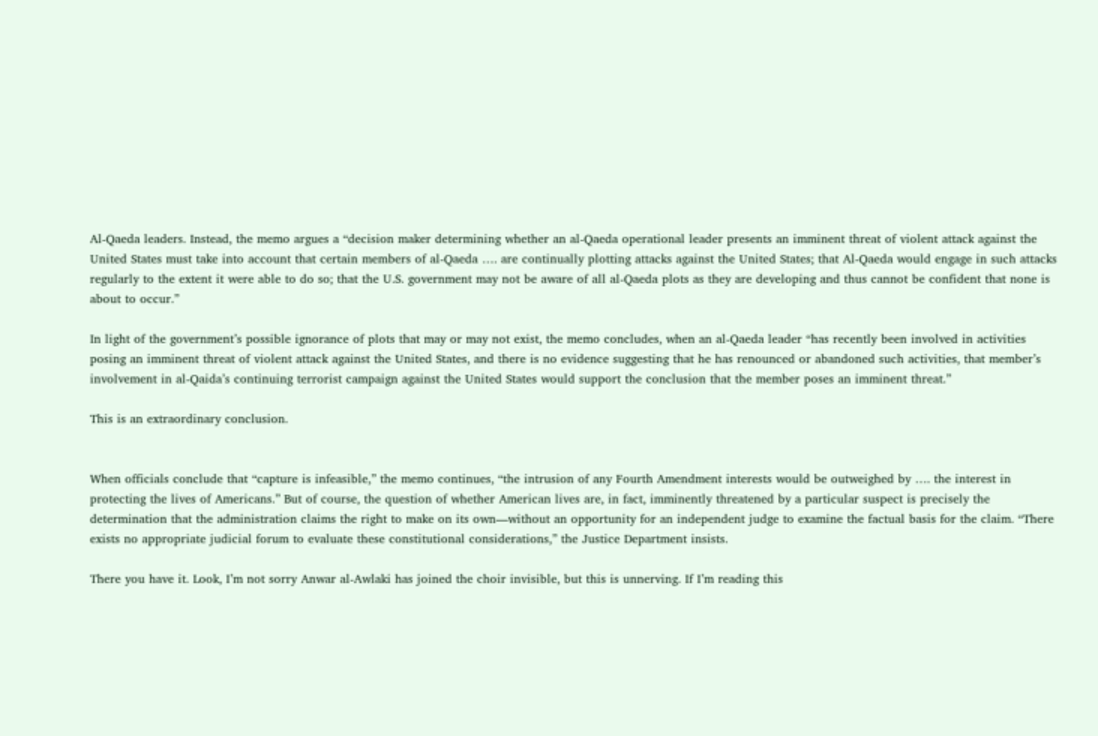Al-Qaeda leaders. Instead, the memo argues a “decision maker determining whether an al-Qaeda operational leader presents an imminent threat of violent attack against the United States must take into account that certain members of al-Qaeda …. are continually plotting attacks against the United States; that Al-Qaeda would engage in such attacks regularly to the extent it were able to do so; that the U.S. government may not be aware of all al-Qaeda plots as they are developing and thus cannot be confident that none is about to occur.”

In light of the government’s possible ignorance of plots that may or may not exist, the memo concludes, when an al-Qaeda leader “has recently been involved in activities posing an imminent threat of violent attack against the United States, and there is no evidence suggesting that he has renounced or abandoned such activities, that member’s involvement in al-Qaida’s continuing terrorist campaign against the United States would support the conclusion that the member poses an imminent threat.”

This is an extraordinary conclusion.


When officials conclude that “capture is infeasible,” the memo continues, “the intrusion of any Fourth Amendment interests would be outweighed by …. the interest in protecting the lives of Americans.” But of course, the question of whether American lives are, in fact, imminently threatened by a particular suspect is precisely the determination that the administration claims the right to make on its own—without an opportunity for an independent judge to examine the factual basis for the claim. “There exists no appropriate judicial forum to evaluate these constitutional considerations,” the Justice Department insists.

There you have it. Look, I’m not sorry Anwar al-Awlaki has joined the choir invisible, but this is unnerving. If I’m reading this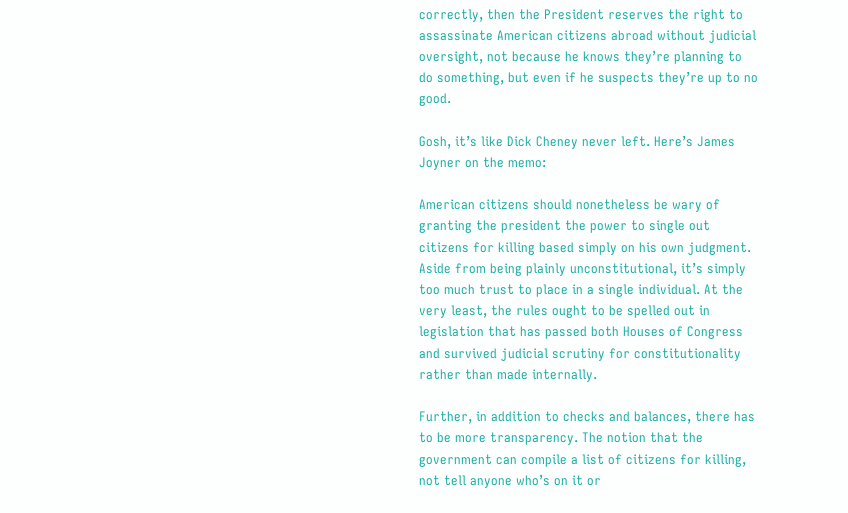correctly, then the President reserves the right to assassinate American citizens abroad without judicial oversight, not because he knows they’re planning to do something, but even if he suspects they’re up to no good.

Gosh, it’s like Dick Cheney never left. Here’s James Joyner on the memo:

American citizens should nonetheless be wary of granting the president the power to single out citizens for killing based simply on his own judgment. Aside from being plainly unconstitutional, it’s simply too much trust to place in a single individual. At the very least, the rules ought to be spelled out in legislation that has passed both Houses of Congress and survived judicial scrutiny for constitutionality rather than made internally.

Further, in addition to checks and balances, there has to be more transparency. The notion that the government can compile a list of citizens for killing, not tell anyone who’s on it or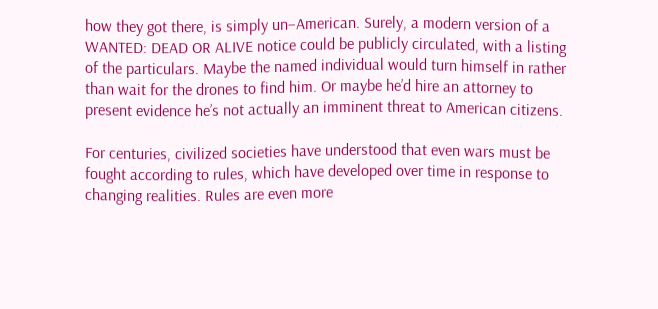how they got there, is simply un–American. Surely, a modern version of a WANTED: DEAD OR ALIVE notice could be publicly circulated, with a listing of the particulars. Maybe the named individual would turn himself in rather than wait for the drones to find him. Or maybe he’d hire an attorney to present evidence he’s not actually an imminent threat to American citizens.

For centuries, civilized societies have understood that even wars must be fought according to rules, which have developed over time in response to changing realities. Rules are even more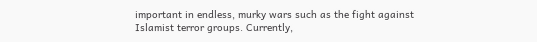important in endless, murky wars such as the fight against Islamist terror groups. Currently,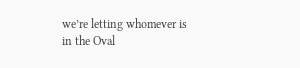we’re letting whomever is in the Oval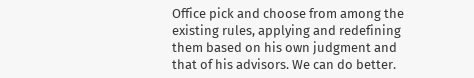Office pick and choose from among the existing rules, applying and redefining them based on his own judgment and that of his advisors. We can do better.